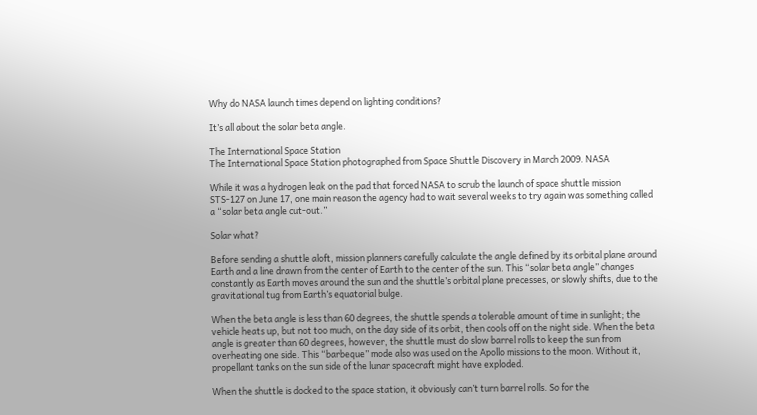Why do NASA launch times depend on lighting conditions?

It’s all about the solar beta angle.

The International Space Station
The International Space Station photographed from Space Shuttle Discovery in March 2009. NASA

While it was a hydrogen leak on the pad that forced NASA to scrub the launch of space shuttle mission STS-127 on June 17, one main reason the agency had to wait several weeks to try again was something called a “solar beta angle cut-out.”

Solar what?

Before sending a shuttle aloft, mission planners carefully calculate the angle defined by its orbital plane around Earth and a line drawn from the center of Earth to the center of the sun. This “solar beta angle” changes constantly as Earth moves around the sun and the shuttle’s orbital plane precesses, or slowly shifts, due to the gravitational tug from Earth’s equatorial bulge.

When the beta angle is less than 60 degrees, the shuttle spends a tolerable amount of time in sunlight; the vehicle heats up, but not too much, on the day side of its orbit, then cools off on the night side. When the beta angle is greater than 60 degrees, however, the shuttle must do slow barrel rolls to keep the sun from overheating one side. This “barbeque” mode also was used on the Apollo missions to the moon. Without it, propellant tanks on the sun side of the lunar spacecraft might have exploded.

When the shuttle is docked to the space station, it obviously can’t turn barrel rolls. So for the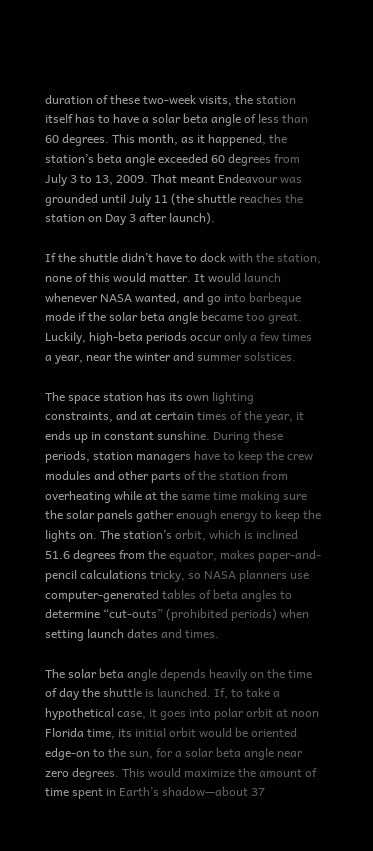duration of these two-week visits, the station itself has to have a solar beta angle of less than 60 degrees. This month, as it happened, the station’s beta angle exceeded 60 degrees from July 3 to 13, 2009. That meant Endeavour was grounded until July 11 (the shuttle reaches the station on Day 3 after launch).

If the shuttle didn’t have to dock with the station, none of this would matter. It would launch whenever NASA wanted, and go into barbeque mode if the solar beta angle became too great. Luckily, high-beta periods occur only a few times a year, near the winter and summer solstices.

The space station has its own lighting constraints, and at certain times of the year, it ends up in constant sunshine. During these periods, station managers have to keep the crew modules and other parts of the station from overheating while at the same time making sure the solar panels gather enough energy to keep the lights on. The station’s orbit, which is inclined 51.6 degrees from the equator, makes paper-and-pencil calculations tricky, so NASA planners use computer-generated tables of beta angles to determine “cut-outs” (prohibited periods) when setting launch dates and times.

The solar beta angle depends heavily on the time of day the shuttle is launched. If, to take a hypothetical case, it goes into polar orbit at noon Florida time, its initial orbit would be oriented edge-on to the sun, for a solar beta angle near zero degrees. This would maximize the amount of time spent in Earth’s shadow—about 37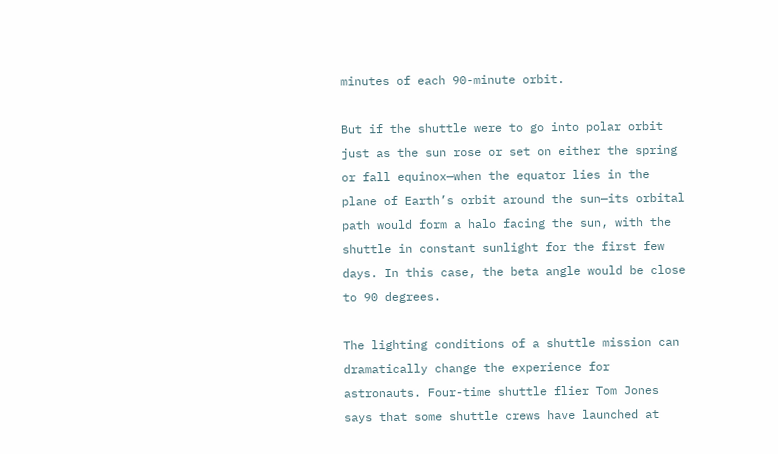minutes of each 90-minute orbit.

But if the shuttle were to go into polar orbit just as the sun rose or set on either the spring or fall equinox—when the equator lies in the plane of Earth’s orbit around the sun—its orbital path would form a halo facing the sun, with the shuttle in constant sunlight for the first few days. In this case, the beta angle would be close to 90 degrees.

The lighting conditions of a shuttle mission can dramatically change the experience for astronauts. Four-time shuttle flier Tom Jones says that some shuttle crews have launched at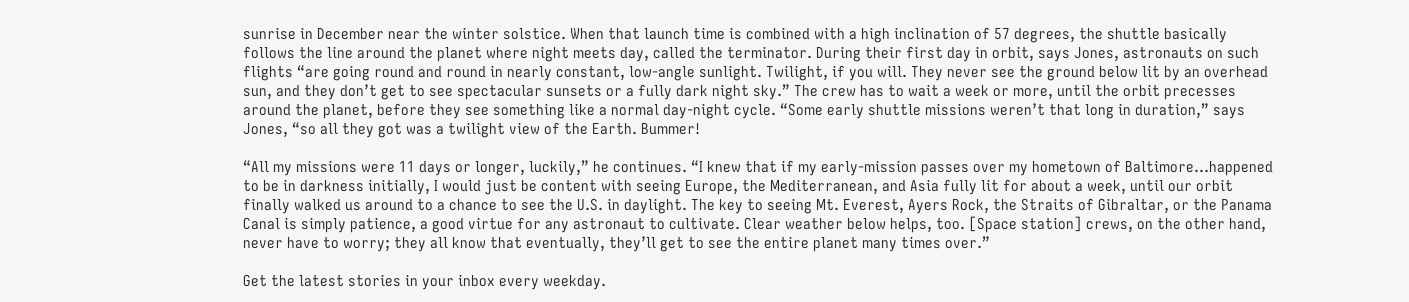sunrise in December near the winter solstice. When that launch time is combined with a high inclination of 57 degrees, the shuttle basically follows the line around the planet where night meets day, called the terminator. During their first day in orbit, says Jones, astronauts on such flights “are going round and round in nearly constant, low-angle sunlight. Twilight, if you will. They never see the ground below lit by an overhead sun, and they don’t get to see spectacular sunsets or a fully dark night sky.” The crew has to wait a week or more, until the orbit precesses around the planet, before they see something like a normal day-night cycle. “Some early shuttle missions weren’t that long in duration,” says Jones, “so all they got was a twilight view of the Earth. Bummer!

“All my missions were 11 days or longer, luckily,” he continues. “I knew that if my early-mission passes over my hometown of Baltimore…happened to be in darkness initially, I would just be content with seeing Europe, the Mediterranean, and Asia fully lit for about a week, until our orbit finally walked us around to a chance to see the U.S. in daylight. The key to seeing Mt. Everest, Ayers Rock, the Straits of Gibraltar, or the Panama Canal is simply patience, a good virtue for any astronaut to cultivate. Clear weather below helps, too. [Space station] crews, on the other hand, never have to worry; they all know that eventually, they’ll get to see the entire planet many times over.”

Get the latest stories in your inbox every weekday.